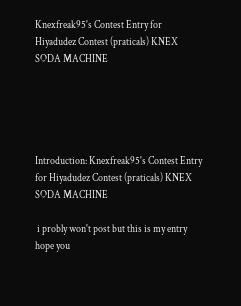Knexfreak95's Contest Entry for Hiyadudez Contest (praticals) KNEX SODA MACHINE





Introduction: Knexfreak95's Contest Entry for Hiyadudez Contest (praticals) KNEX SODA MACHINE

 i probly won't post but this is my entry hope you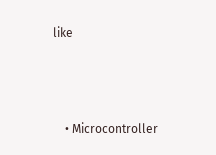like




    • Microcontroller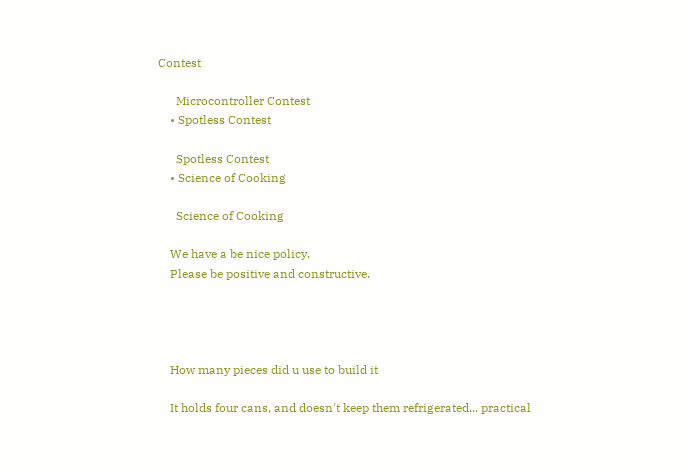Contest

      Microcontroller Contest
    • Spotless Contest

      Spotless Contest
    • Science of Cooking

      Science of Cooking

    We have a be nice policy.
    Please be positive and constructive.




    How many pieces did u use to build it

    It holds four cans, and doesn't keep them refrigerated... practical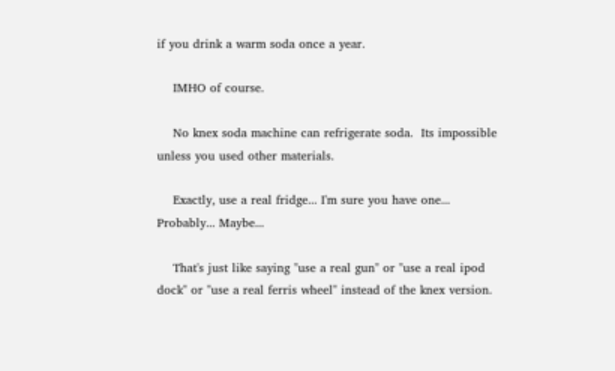if you drink a warm soda once a year.

    IMHO of course.

    No knex soda machine can refrigerate soda.  Its impossible unless you used other materials.

    Exactly, use a real fridge... I'm sure you have one... Probably... Maybe...

    That's just like saying "use a real gun" or "use a real ipod dock" or "use a real ferris wheel" instead of the knex version.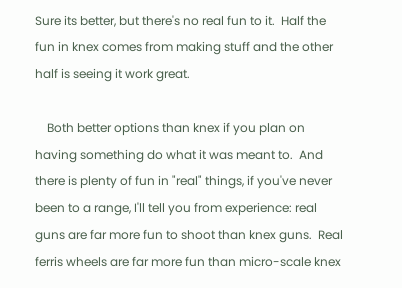Sure its better, but there's no real fun to it.  Half the fun in knex comes from making stuff and the other half is seeing it work great.

    Both better options than knex if you plan on having something do what it was meant to.  And there is plenty of fun in "real" things, if you've never been to a range, I'll tell you from experience: real guns are far more fun to shoot than knex guns.  Real ferris wheels are far more fun than micro-scale knex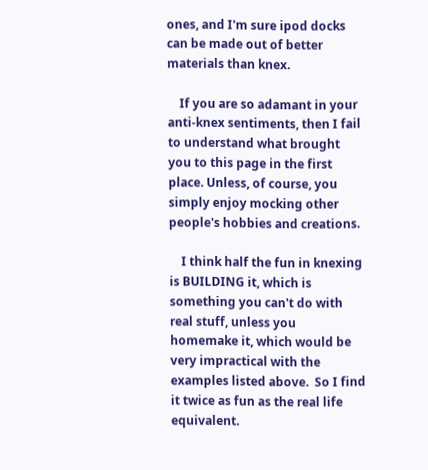ones, and I'm sure ipod docks can be made out of better materials than knex.

    If you are so adamant in your anti-knex sentiments, then I fail to understand what brought you to this page in the first place. Unless, of course, you simply enjoy mocking other people's hobbies and creations.

    I think half the fun in knexing is BUILDING it, which is something you can't do with real stuff, unless you homemake it, which would be very impractical with the examples listed above.  So I find it twice as fun as the real life equivalent.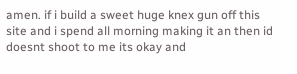amen. if i build a sweet huge knex gun off this site and i spend all morning making it an then id doesnt shoot to me its okay and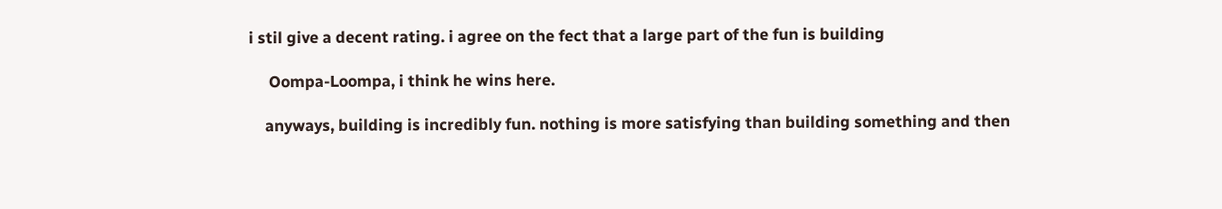i stil give a decent rating. i agree on the fect that a large part of the fun is building

     Oompa-Loompa, i think he wins here.

    anyways, building is incredibly fun. nothing is more satisfying than building something and then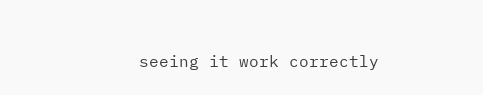seeing it work correctly